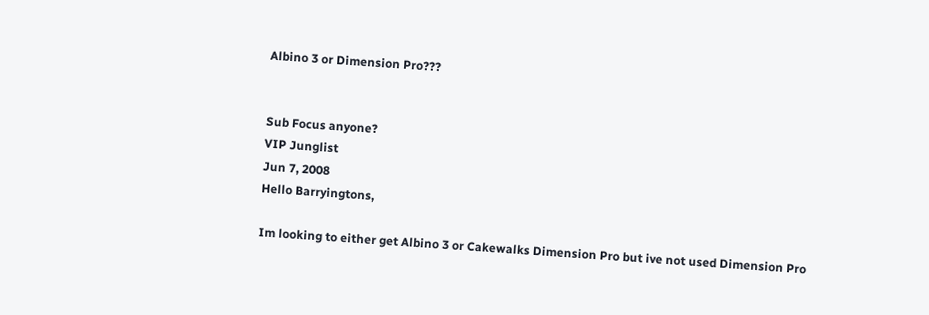Albino 3 or Dimension Pro???


Sub Focus anyone?
VIP Junglist
Jun 7, 2008
Hello Barryingtons,

Im looking to either get Albino 3 or Cakewalks Dimension Pro but ive not used Dimension Pro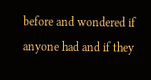before and wondered if anyone had and if they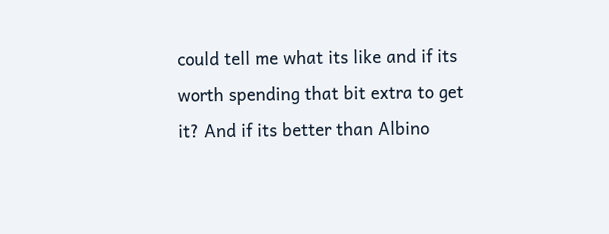could tell me what its like and if its worth spending that bit extra to get it? And if its better than Albino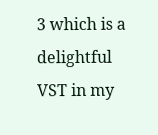3 which is a delightful VST in my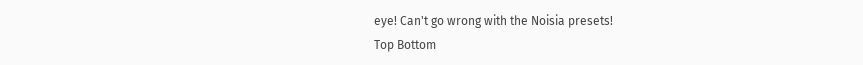eye! Can't go wrong with the Noisia presets!
Top Bottom